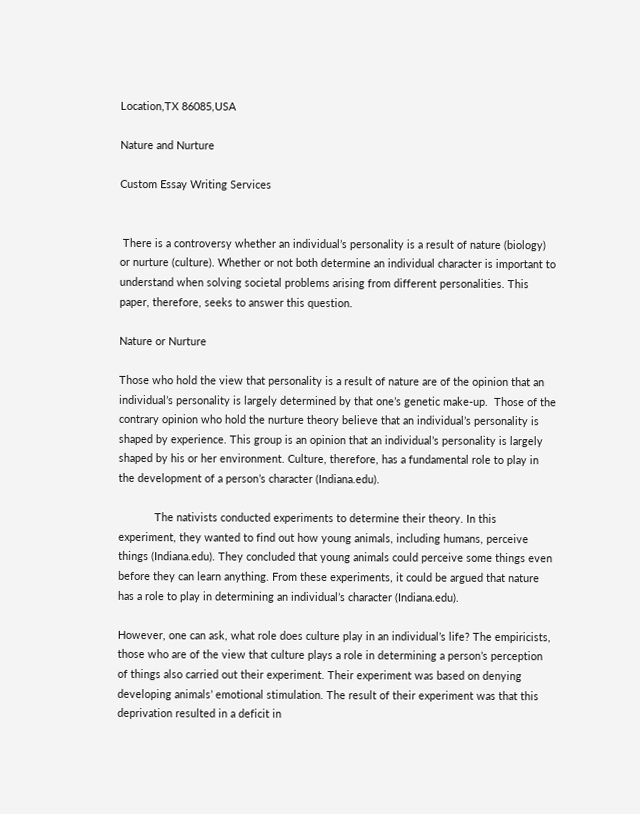Location,TX 86085,USA

Nature and Nurture

Custom Essay Writing Services


 There is a controversy whether an individual’s personality is a result of nature (biology) or nurture (culture). Whether or not both determine an individual character is important to understand when solving societal problems arising from different personalities. This paper, therefore, seeks to answer this question.

Nature or Nurture

Those who hold the view that personality is a result of nature are of the opinion that an individual’s personality is largely determined by that one’s genetic make-up.  Those of the contrary opinion who hold the nurture theory believe that an individual’s personality is shaped by experience. This group is an opinion that an individual’s personality is largely shaped by his or her environment. Culture, therefore, has a fundamental role to play in the development of a person’s character (Indiana.edu).

            The nativists conducted experiments to determine their theory. In this experiment, they wanted to find out how young animals, including humans, perceive things (Indiana.edu). They concluded that young animals could perceive some things even before they can learn anything. From these experiments, it could be argued that nature has a role to play in determining an individual’s character (Indiana.edu).

However, one can ask, what role does culture play in an individual’s life? The empiricists, those who are of the view that culture plays a role in determining a person’s perception of things also carried out their experiment. Their experiment was based on denying developing animals’ emotional stimulation. The result of their experiment was that this deprivation resulted in a deficit in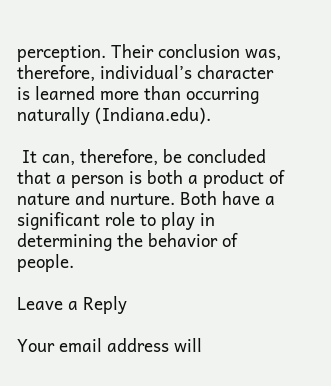perception. Their conclusion was, therefore, individual’s character is learned more than occurring naturally (Indiana.edu).

 It can, therefore, be concluded that a person is both a product of nature and nurture. Both have a significant role to play in determining the behavior of people.

Leave a Reply

Your email address will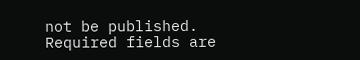not be published. Required fields are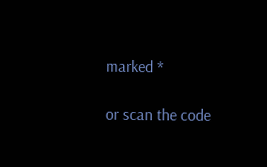marked *

or scan the code